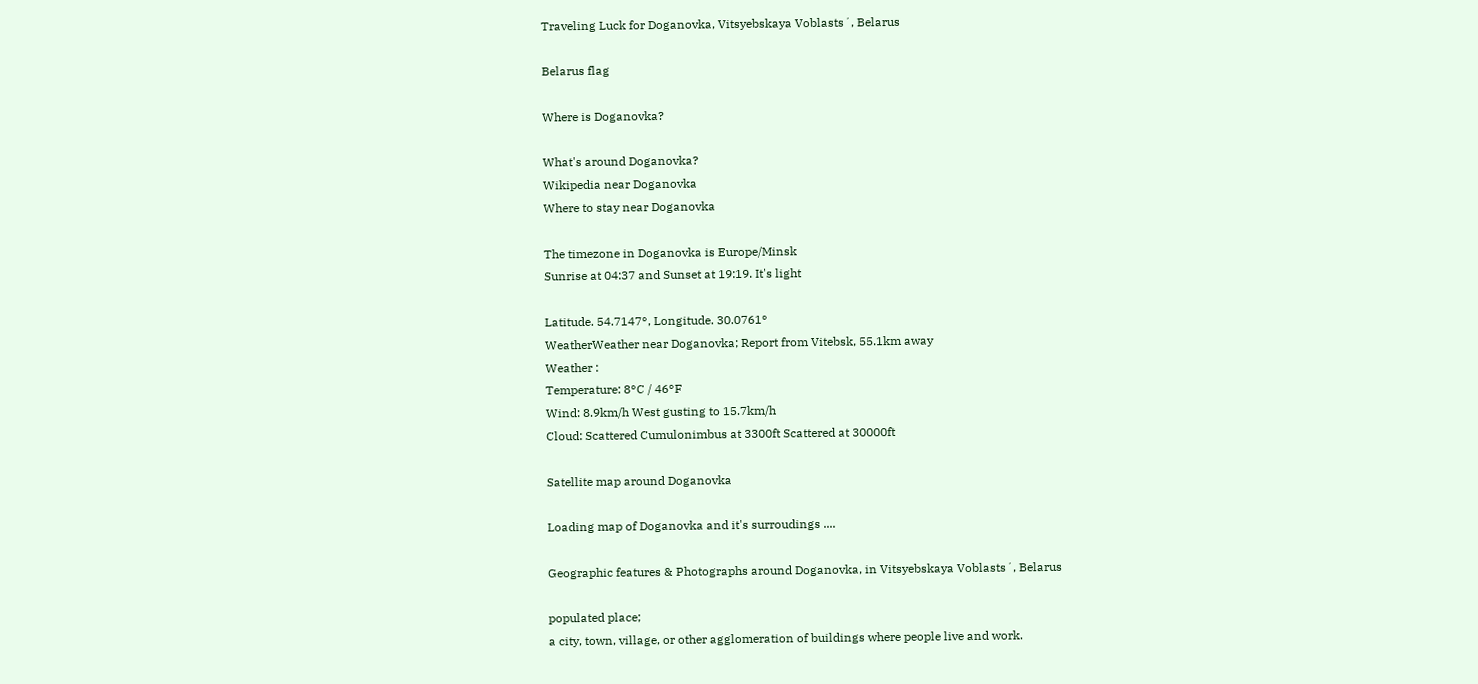Traveling Luck for Doganovka, Vitsyebskaya Voblastsʼ, Belarus

Belarus flag

Where is Doganovka?

What's around Doganovka?
Wikipedia near Doganovka
Where to stay near Doganovka

The timezone in Doganovka is Europe/Minsk
Sunrise at 04:37 and Sunset at 19:19. It's light

Latitude. 54.7147°, Longitude. 30.0761°
WeatherWeather near Doganovka; Report from Vitebsk, 55.1km away
Weather :
Temperature: 8°C / 46°F
Wind: 8.9km/h West gusting to 15.7km/h
Cloud: Scattered Cumulonimbus at 3300ft Scattered at 30000ft

Satellite map around Doganovka

Loading map of Doganovka and it's surroudings ....

Geographic features & Photographs around Doganovka, in Vitsyebskaya Voblastsʼ, Belarus

populated place;
a city, town, village, or other agglomeration of buildings where people live and work.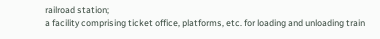railroad station;
a facility comprising ticket office, platforms, etc. for loading and unloading train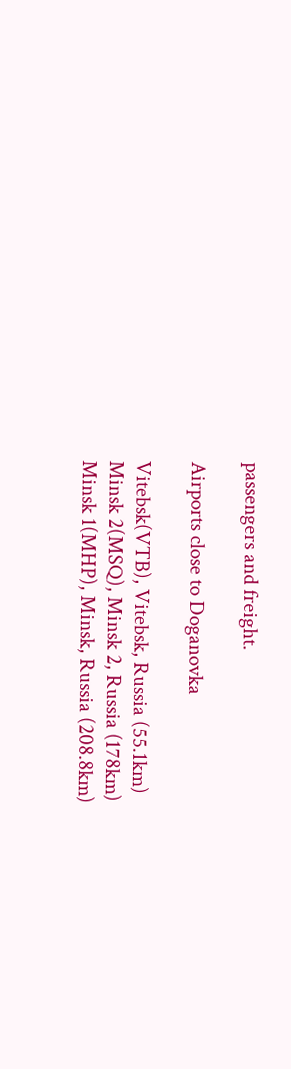passengers and freight.

Airports close to Doganovka

Vitebsk(VTB), Vitebsk, Russia (55.1km)
Minsk 2(MSQ), Minsk 2, Russia (178km)
Minsk 1(MHP), Minsk, Russia (208.8km)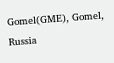Gomel(GME), Gomel, Russia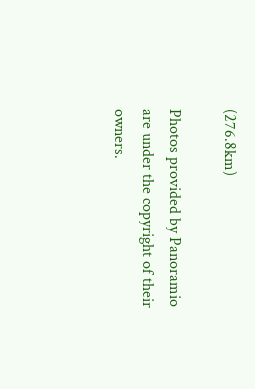(276.8km)

Photos provided by Panoramio are under the copyright of their owners.